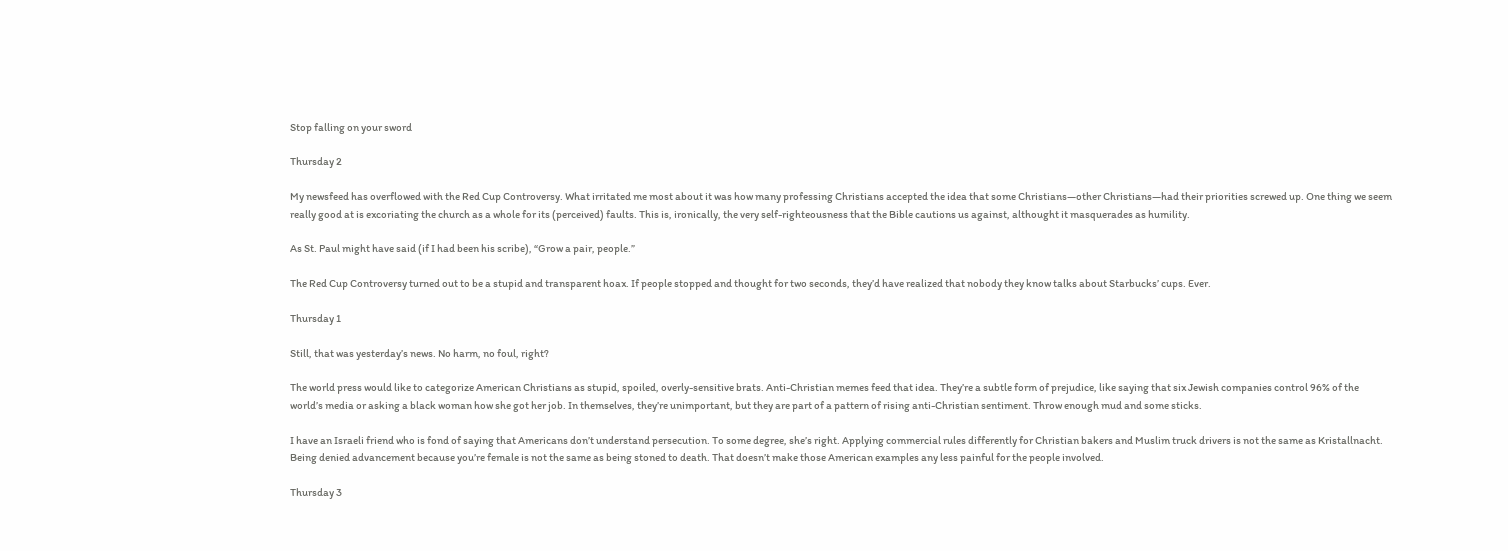Stop falling on your sword

Thursday 2

My newsfeed has overflowed with the Red Cup Controversy. What irritated me most about it was how many professing Christians accepted the idea that some Christians—other Christians—had their priorities screwed up. One thing we seem really good at is excoriating the church as a whole for its (perceived) faults. This is, ironically, the very self-righteousness that the Bible cautions us against, althought it masquerades as humility.

As St. Paul might have said (if I had been his scribe), “Grow a pair, people.”

The Red Cup Controversy turned out to be a stupid and transparent hoax. If people stopped and thought for two seconds, they’d have realized that nobody they know talks about Starbucks’ cups. Ever.

Thursday 1

Still, that was yesterday’s news. No harm, no foul, right?

The world press would like to categorize American Christians as stupid, spoiled, overly-sensitive brats. Anti-Christian memes feed that idea. They’re a subtle form of prejudice, like saying that six Jewish companies control 96% of the world’s media or asking a black woman how she got her job. In themselves, they’re unimportant, but they are part of a pattern of rising anti-Christian sentiment. Throw enough mud and some sticks.

I have an Israeli friend who is fond of saying that Americans don’t understand persecution. To some degree, she’s right. Applying commercial rules differently for Christian bakers and Muslim truck drivers is not the same as Kristallnacht. Being denied advancement because you’re female is not the same as being stoned to death. That doesn’t make those American examples any less painful for the people involved.

Thursday 3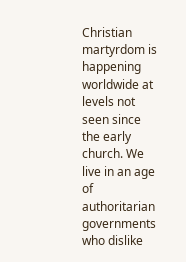Christian martyrdom is happening worldwide at levels not seen since the early church. We live in an age of authoritarian governments who dislike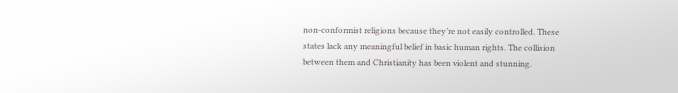non-conformist religions because they’re not easily controlled. These states lack any meaningful belief in basic human rights. The collision between them and Christianity has been violent and stunning.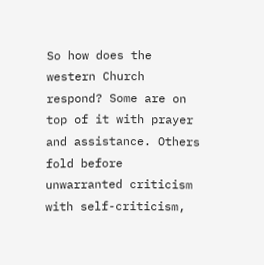So how does the western Church respond? Some are on top of it with prayer and assistance. Others fold before unwarranted criticism with self-criticism,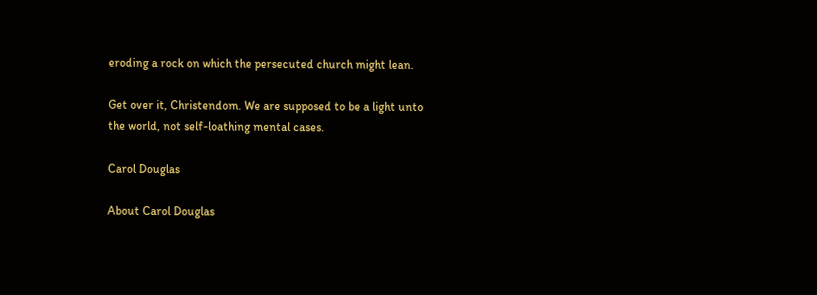eroding a rock on which the persecuted church might lean.

Get over it, Christendom. We are supposed to be a light unto the world, not self-loathing mental cases.

Carol Douglas

About Carol Douglas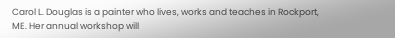Carol L. Douglas is a painter who lives, works and teaches in Rockport, ME. Her annual workshop will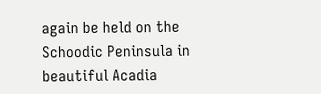again be held on the Schoodic Peninsula in beautiful Acadia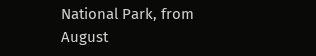National Park, from August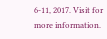6-11, 2017. Visit for more information.